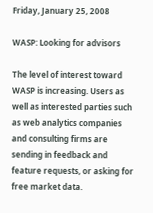Friday, January 25, 2008

WASP: Looking for advisors

The level of interest toward WASP is increasing. Users as well as interested parties such as web analytics companies and consulting firms are sending in feedback and feature requests, or asking for free market data.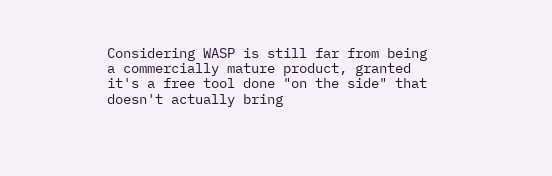Considering WASP is still far from being a commercially mature product, granted it's a free tool done "on the side" that doesn't actually bring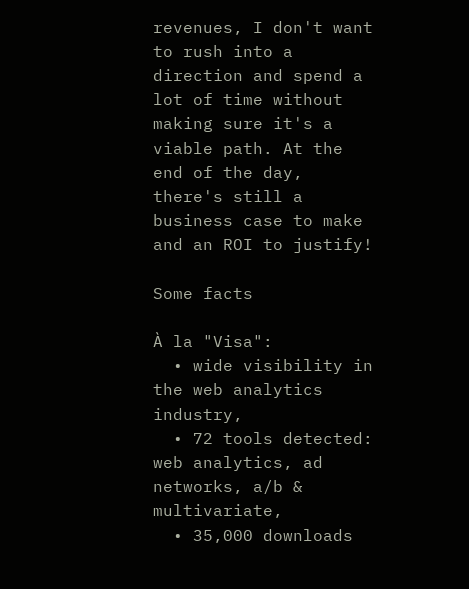revenues, I don't want to rush into a direction and spend a lot of time without making sure it's a viable path. At the end of the day, there's still a business case to make and an ROI to justify!

Some facts

À la "Visa":
  • wide visibility in the web analytics industry,
  • 72 tools detected: web analytics, ad networks, a/b & multivariate,
  • 35,000 downloads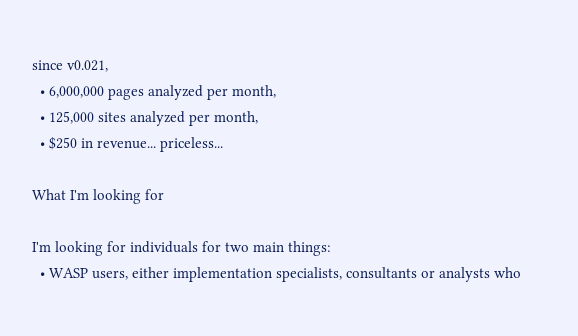since v0.021,
  • 6,000,000 pages analyzed per month,
  • 125,000 sites analyzed per month,
  • $250 in revenue... priceless...

What I'm looking for

I'm looking for individuals for two main things:
  • WASP users, either implementation specialists, consultants or analysts who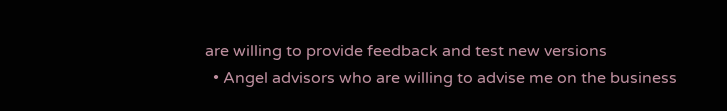are willing to provide feedback and test new versions
  • Angel advisors who are willing to advise me on the business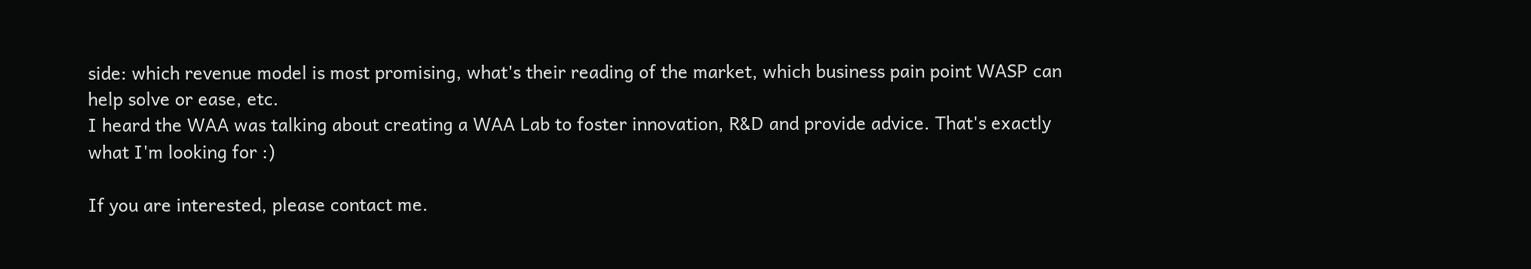side: which revenue model is most promising, what's their reading of the market, which business pain point WASP can help solve or ease, etc.
I heard the WAA was talking about creating a WAA Lab to foster innovation, R&D and provide advice. That's exactly what I'm looking for :)

If you are interested, please contact me.